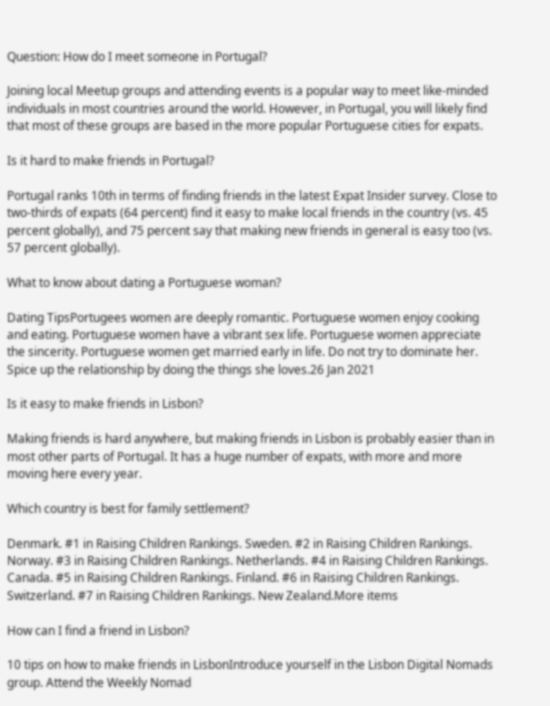Question: How do I meet someone in Portugal?

Joining local Meetup groups and attending events is a popular way to meet like-minded individuals in most countries around the world. However, in Portugal, you will likely find that most of these groups are based in the more popular Portuguese cities for expats.

Is it hard to make friends in Portugal?

Portugal ranks 10th in terms of finding friends in the latest Expat Insider survey. Close to two-thirds of expats (64 percent) find it easy to make local friends in the country (vs. 45 percent globally), and 75 percent say that making new friends in general is easy too (vs. 57 percent globally).

What to know about dating a Portuguese woman?

Dating TipsPortugees women are deeply romantic. Portuguese women enjoy cooking and eating. Portuguese women have a vibrant sex life. Portuguese women appreciate the sincerity. Portuguese women get married early in life. Do not try to dominate her. Spice up the relationship by doing the things she loves.26 Jan 2021

Is it easy to make friends in Lisbon?

Making friends is hard anywhere, but making friends in Lisbon is probably easier than in most other parts of Portugal. It has a huge number of expats, with more and more moving here every year.

Which country is best for family settlement?

Denmark. #1 in Raising Children Rankings. Sweden. #2 in Raising Children Rankings. Norway. #3 in Raising Children Rankings. Netherlands. #4 in Raising Children Rankings. Canada. #5 in Raising Children Rankings. Finland. #6 in Raising Children Rankings. Switzerland. #7 in Raising Children Rankings. New Zealand.More items

How can I find a friend in Lisbon?

10 tips on how to make friends in LisbonIntroduce yourself in the Lisbon Digital Nomads group. Attend the Weekly Nomad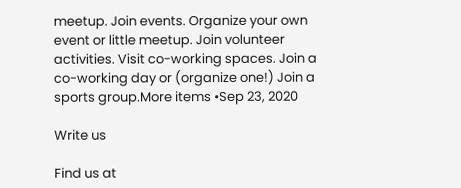meetup. Join events. Organize your own event or little meetup. Join volunteer activities. Visit co-working spaces. Join a co-working day or (organize one!) Join a sports group.More items •Sep 23, 2020

Write us

Find us at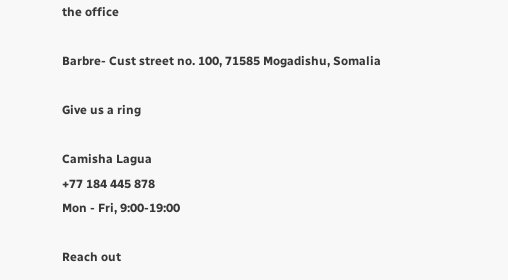the office

Barbre- Cust street no. 100, 71585 Mogadishu, Somalia

Give us a ring

Camisha Lagua
+77 184 445 878
Mon - Fri, 9:00-19:00

Reach out